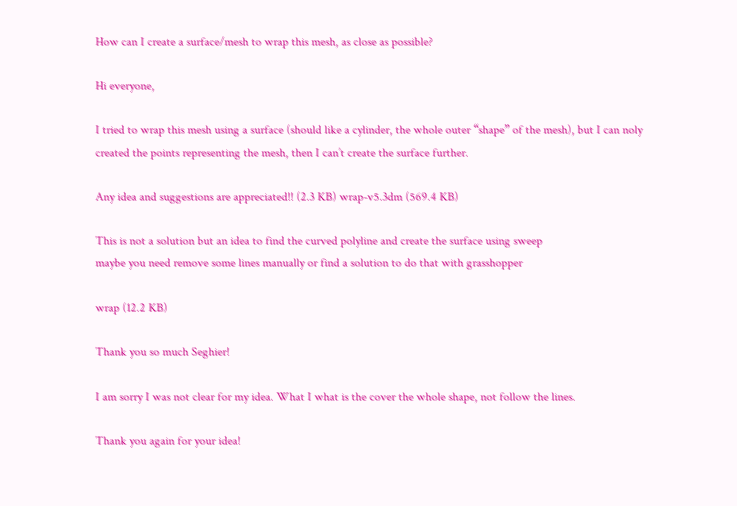How can I create a surface/mesh to wrap this mesh, as close as possible?

Hi everyone,

I tried to wrap this mesh using a surface (should like a cylinder, the whole outer “shape” of the mesh), but I can noly created the points representing the mesh, then I can’t create the surface further.

Any idea and suggestions are appreciated!! (2.3 KB) wrap-v5.3dm (569.4 KB)

This is not a solution but an idea to find the curved polyline and create the surface using sweep
maybe you need remove some lines manually or find a solution to do that with grasshopper

wrap (12.2 KB)

Thank you so much Seghier!

I am sorry I was not clear for my idea. What I what is the cover the whole shape, not follow the lines.

Thank you again for your idea!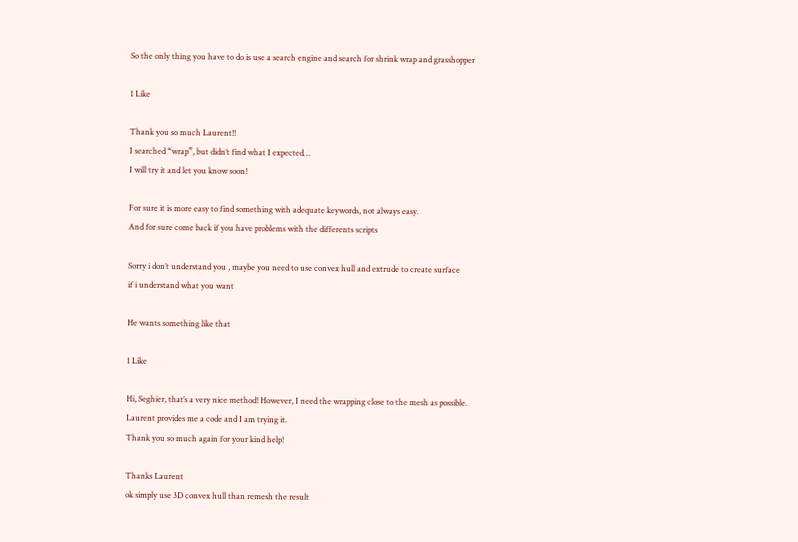So the only thing you have to do is use a search engine and search for shrink wrap and grasshopper

1 Like

Thank you so much Laurent!!
I searched “wrap”, but didn’t find what I expected…
I will try it and let you know soon!

For sure it is more easy to find something with adequate keywords, not always easy.
And for sure come back if you have problems with the differents scripts

Sorry i don’t understand you , maybe you need to use convex hull and extrude to create surface
if i understand what you want

He wants something like that

1 Like

Hi, Seghier, that’s a very nice method! However, I need the wrapping close to the mesh as possible.
Laurent provides me a code and I am trying it.
Thank you so much again for your kind help!

Thanks Laurent
ok simply use 3D convex hull than remesh the result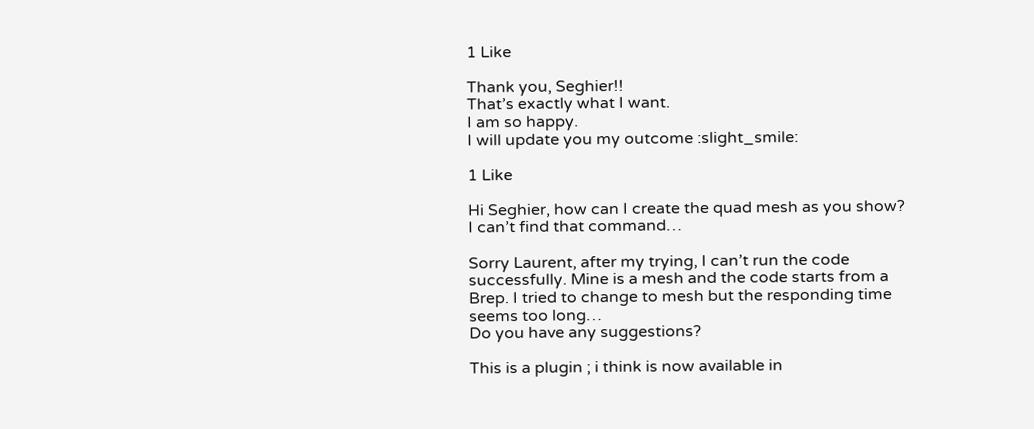1 Like

Thank you, Seghier!!
That’s exactly what I want.
I am so happy.
I will update you my outcome :slight_smile:

1 Like

Hi Seghier, how can I create the quad mesh as you show? I can’t find that command…

Sorry Laurent, after my trying, I can’t run the code successfully. Mine is a mesh and the code starts from a Brep. I tried to change to mesh but the responding time seems too long…
Do you have any suggestions?

This is a plugin ; i think is now available in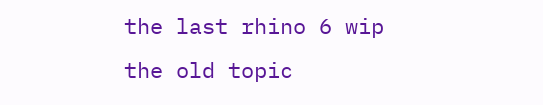the last rhino 6 wip
the old topic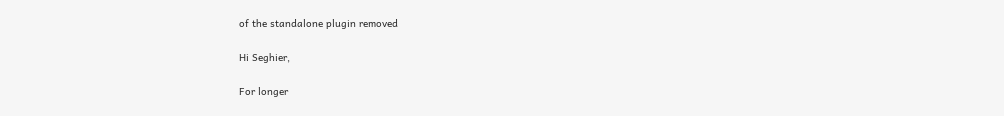of the standalone plugin removed

Hi Seghier,

For longer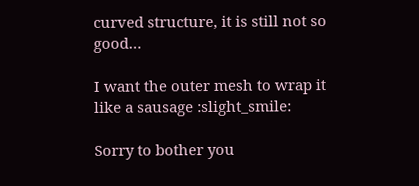curved structure, it is still not so good…

I want the outer mesh to wrap it like a sausage :slight_smile:

Sorry to bother you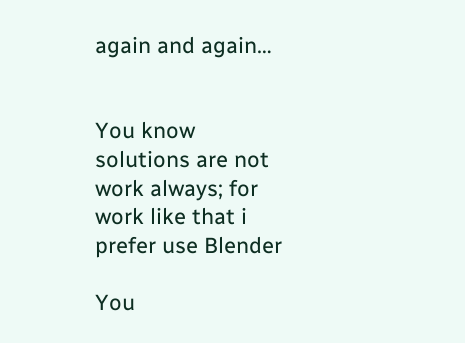again and again…


You know solutions are not work always; for work like that i prefer use Blender

You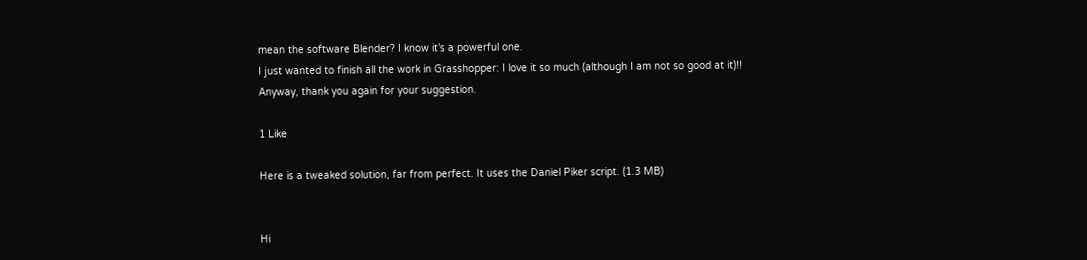mean the software Blender? I know it’s a powerful one.
I just wanted to finish all the work in Grasshopper: I love it so much (although I am not so good at it)!!
Anyway, thank you again for your suggestion.

1 Like

Here is a tweaked solution, far from perfect. It uses the Daniel Piker script. (1.3 MB)


Hi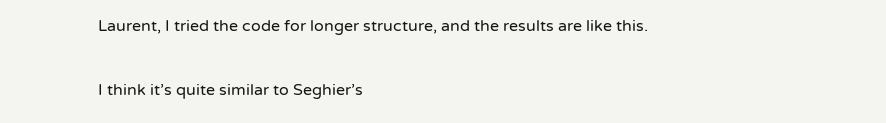Laurent, I tried the code for longer structure, and the results are like this.

I think it’s quite similar to Seghier’s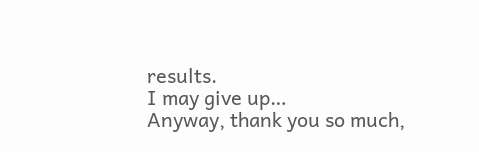results.
I may give up…
Anyway, thank you so much,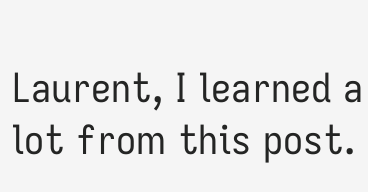Laurent, I learned a lot from this post.